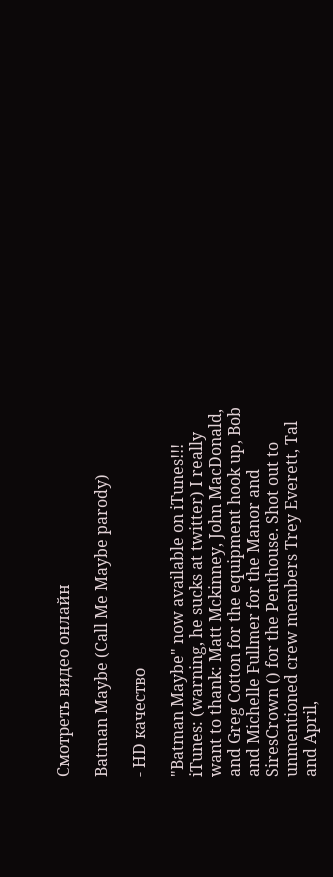Смотреть видео онлайн

Batman Maybe (Call Me Maybe parody)

- HD качество

"Batman Maybe" now available on iTunes!!! iTunes: (warning, he sucks at twitter) I really want to thank: Matt Mckinney, John MacDonald, and Greg Cotton for the equipment hook up, Bob and Michelle Fullmer for the Manor and SiresCrown () for the Penthouse. Shot out to unmentioned crew members Trey Everett, Tal and April,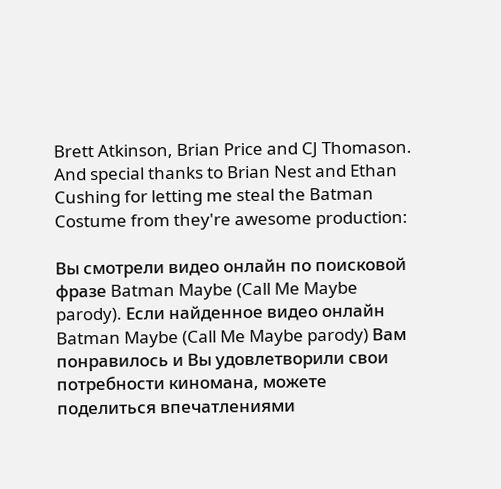Brett Atkinson, Brian Price and CJ Thomason. And special thanks to Brian Nest and Ethan Cushing for letting me steal the Batman Costume from they're awesome production:

Вы смотрели видео онлайн по поисковой фразе Batman Maybe (Call Me Maybe parody). Если найденное видео онлайн Batman Maybe (Call Me Maybe parody) Вам понравилось и Вы удовлетворили свои потребности киномана, можете поделиться впечатлениями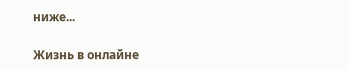ниже...

Жизнь в онлайне